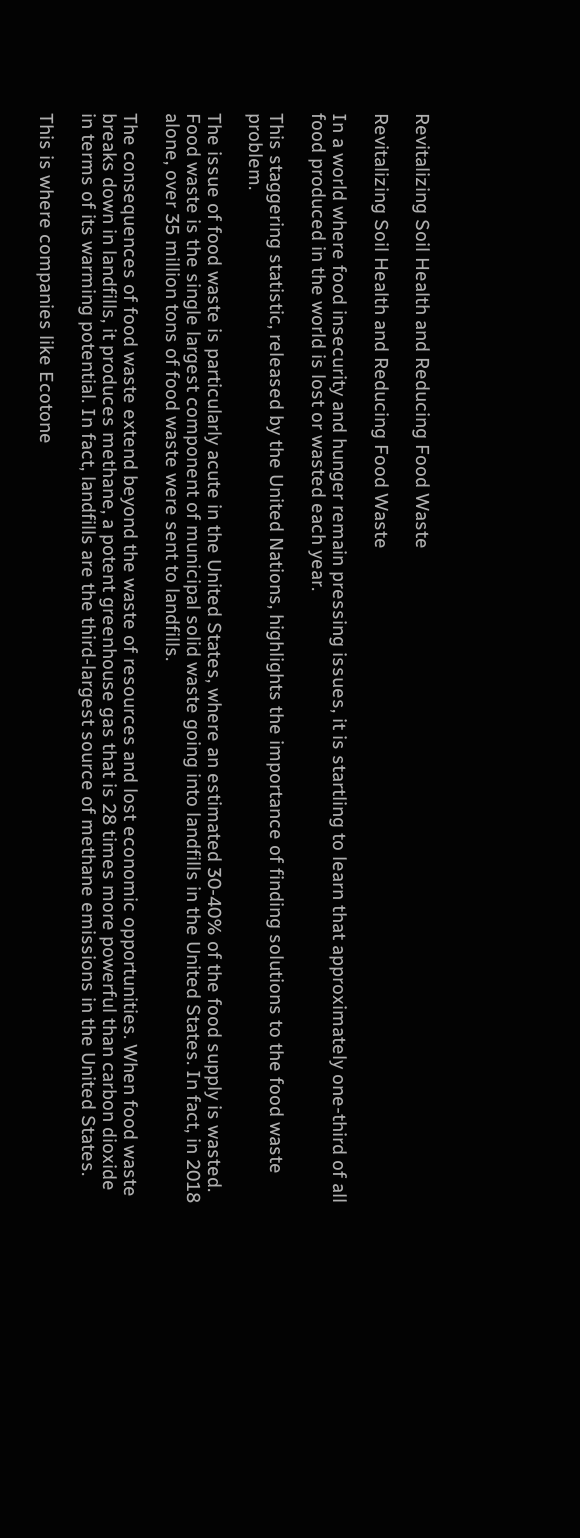Revitalizing Soil Health and Reducing Food Waste

Revitalizing Soil Health and Reducing Food Waste

In a world where food insecurity and hunger remain pressing issues, it is startling to learn that approximately one-third of all food produced in the world is lost or wasted each year.

This staggering statistic, released by the United Nations, highlights the importance of finding solutions to the food waste problem.

The issue of food waste is particularly acute in the United States, where an estimated 30-40% of the food supply is wasted. Food waste is the single largest component of municipal solid waste going into landfills in the United States. In fact, in 2018 alone, over 35 million tons of food waste were sent to landfills.

The consequences of food waste extend beyond the waste of resources and lost economic opportunities. When food waste breaks down in landfills, it produces methane, a potent greenhouse gas that is 28 times more powerful than carbon dioxide in terms of its warming potential. In fact, landfills are the third-largest source of methane emissions in the United States.

This is where companies like Ecotone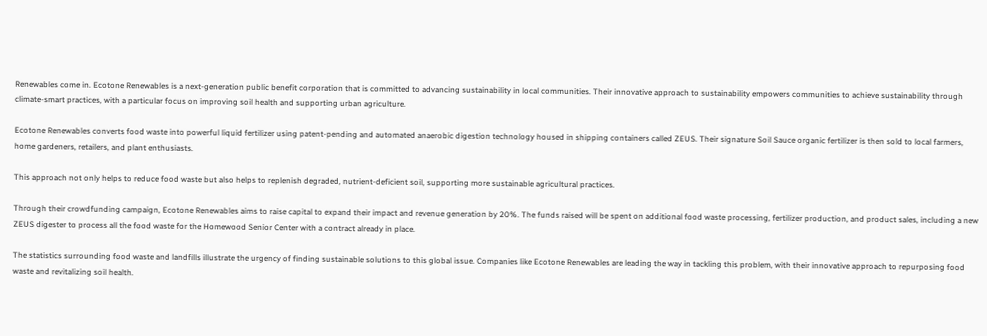Renewables come in. Ecotone Renewables is a next-generation public benefit corporation that is committed to advancing sustainability in local communities. Their innovative approach to sustainability empowers communities to achieve sustainability through climate-smart practices, with a particular focus on improving soil health and supporting urban agriculture.

Ecotone Renewables converts food waste into powerful liquid fertilizer using patent-pending and automated anaerobic digestion technology housed in shipping containers called ZEUS. Their signature Soil Sauce organic fertilizer is then sold to local farmers, home gardeners, retailers, and plant enthusiasts.

This approach not only helps to reduce food waste but also helps to replenish degraded, nutrient-deficient soil, supporting more sustainable agricultural practices.

Through their crowdfunding campaign, Ecotone Renewables aims to raise capital to expand their impact and revenue generation by 20%. The funds raised will be spent on additional food waste processing, fertilizer production, and product sales, including a new ZEUS digester to process all the food waste for the Homewood Senior Center with a contract already in place.

The statistics surrounding food waste and landfills illustrate the urgency of finding sustainable solutions to this global issue. Companies like Ecotone Renewables are leading the way in tackling this problem, with their innovative approach to repurposing food waste and revitalizing soil health.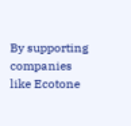By supporting companies like Ecotone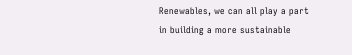Renewables, we can all play a part in building a more sustainable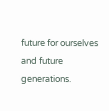future for ourselves and future generations.